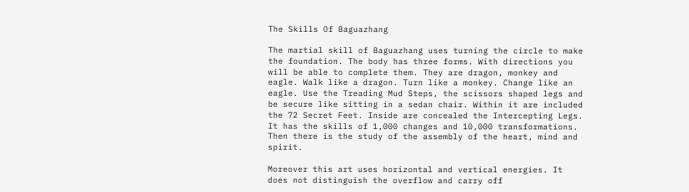The Skills Of Baguazhang

The martial skill of Baguazhang uses turning the circle to make the foundation. The body has three forms. With directions you will be able to complete them. They are dragon, monkey and eagle. Walk like a dragon. Turn like a monkey. Change like an eagle. Use the Treading Mud Steps, the scissors shaped legs and be secure like sitting in a sedan chair. Within it are included the 72 Secret Feet. Inside are concealed the Intercepting Legs. It has the skills of 1,000 changes and 10,000 transformations. Then there is the study of the assembly of the heart, mind and spirit.

Moreover this art uses horizontal and vertical energies. It does not distinguish the overflow and carry off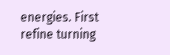energies. First refine turning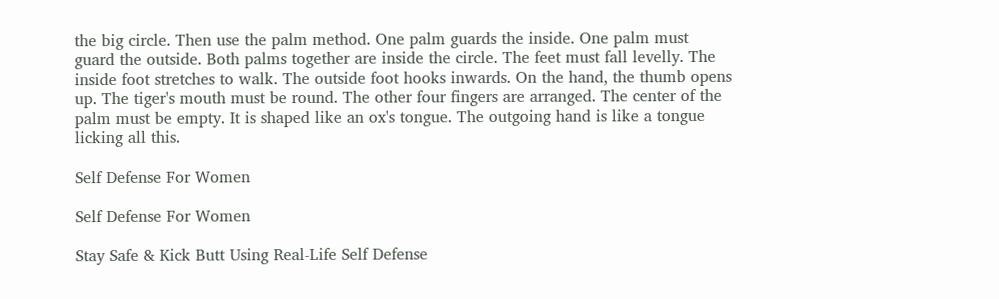the big circle. Then use the palm method. One palm guards the inside. One palm must guard the outside. Both palms together are inside the circle. The feet must fall levelly. The inside foot stretches to walk. The outside foot hooks inwards. On the hand, the thumb opens up. The tiger's mouth must be round. The other four fingers are arranged. The center of the palm must be empty. It is shaped like an ox's tongue. The outgoing hand is like a tongue licking all this.

Self Defense For Women

Self Defense For Women

Stay Safe & Kick Butt Using Real-Life Self Defense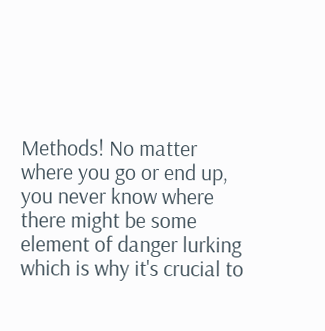Methods! No matter where you go or end up, you never know where there might be some element of danger lurking which is why it's crucial to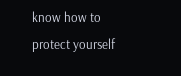know how to protect yourself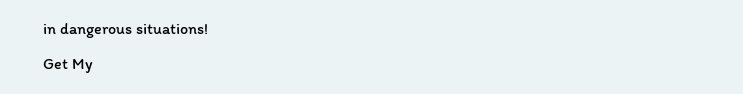in dangerous situations!

Get My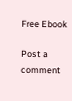Free Ebook

Post a comment